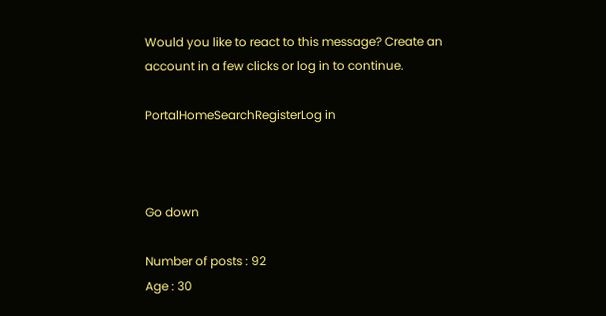Would you like to react to this message? Create an account in a few clicks or log in to continue.

PortalHomeSearchRegisterLog in



Go down

Number of posts : 92
Age : 30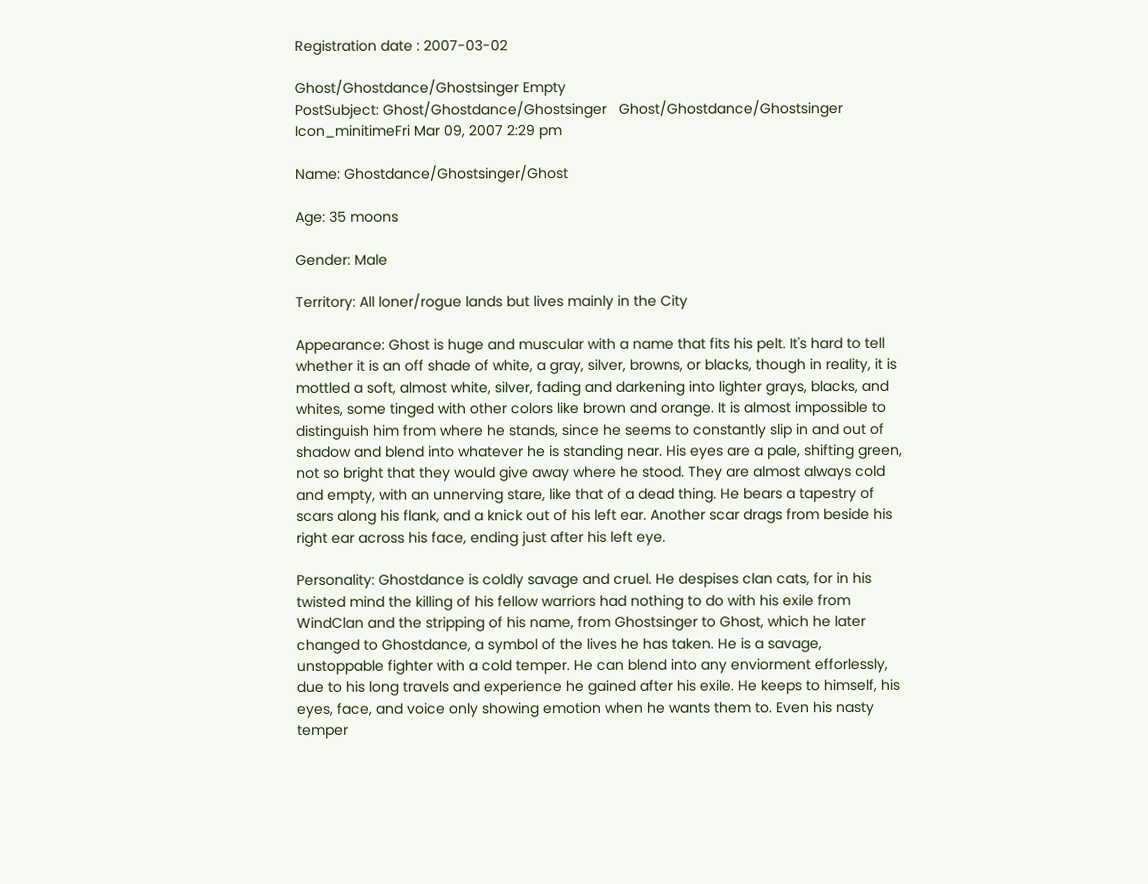Registration date : 2007-03-02

Ghost/Ghostdance/Ghostsinger Empty
PostSubject: Ghost/Ghostdance/Ghostsinger   Ghost/Ghostdance/Ghostsinger Icon_minitimeFri Mar 09, 2007 2:29 pm

Name: Ghostdance/Ghostsinger/Ghost

Age: 35 moons

Gender: Male

Territory: All loner/rogue lands but lives mainly in the City

Appearance: Ghost is huge and muscular with a name that fits his pelt. It's hard to tell whether it is an off shade of white, a gray, silver, browns, or blacks, though in reality, it is mottled a soft, almost white, silver, fading and darkening into lighter grays, blacks, and whites, some tinged with other colors like brown and orange. It is almost impossible to distinguish him from where he stands, since he seems to constantly slip in and out of shadow and blend into whatever he is standing near. His eyes are a pale, shifting green, not so bright that they would give away where he stood. They are almost always cold and empty, with an unnerving stare, like that of a dead thing. He bears a tapestry of scars along his flank, and a knick out of his left ear. Another scar drags from beside his right ear across his face, ending just after his left eye.

Personality: Ghostdance is coldly savage and cruel. He despises clan cats, for in his twisted mind the killing of his fellow warriors had nothing to do with his exile from WindClan and the stripping of his name, from Ghostsinger to Ghost, which he later changed to Ghostdance, a symbol of the lives he has taken. He is a savage, unstoppable fighter with a cold temper. He can blend into any enviorment efforlessly, due to his long travels and experience he gained after his exile. He keeps to himself, his eyes, face, and voice only showing emotion when he wants them to. Even his nasty temper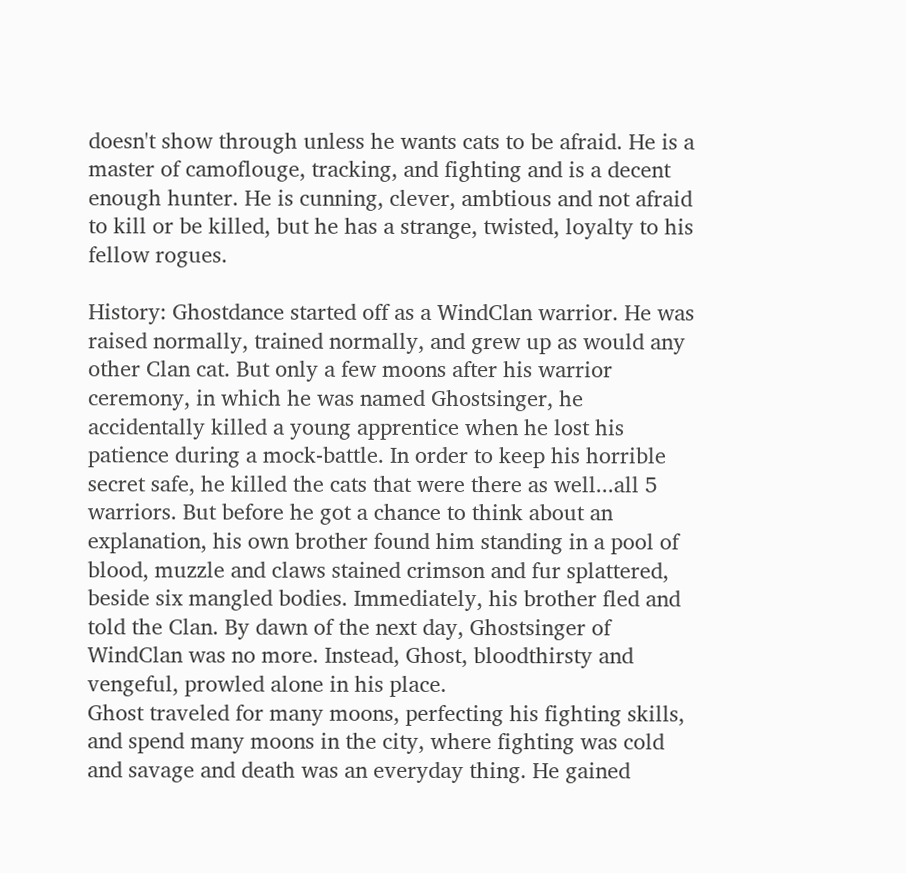doesn't show through unless he wants cats to be afraid. He is a master of camoflouge, tracking, and fighting and is a decent enough hunter. He is cunning, clever, ambtious and not afraid to kill or be killed, but he has a strange, twisted, loyalty to his fellow rogues.

History: Ghostdance started off as a WindClan warrior. He was raised normally, trained normally, and grew up as would any other Clan cat. But only a few moons after his warrior ceremony, in which he was named Ghostsinger, he accidentally killed a young apprentice when he lost his patience during a mock-battle. In order to keep his horrible secret safe, he killed the cats that were there as well...all 5 warriors. But before he got a chance to think about an explanation, his own brother found him standing in a pool of blood, muzzle and claws stained crimson and fur splattered, beside six mangled bodies. Immediately, his brother fled and told the Clan. By dawn of the next day, Ghostsinger of WindClan was no more. Instead, Ghost, bloodthirsty and vengeful, prowled alone in his place.
Ghost traveled for many moons, perfecting his fighting skills, and spend many moons in the city, where fighting was cold and savage and death was an everyday thing. He gained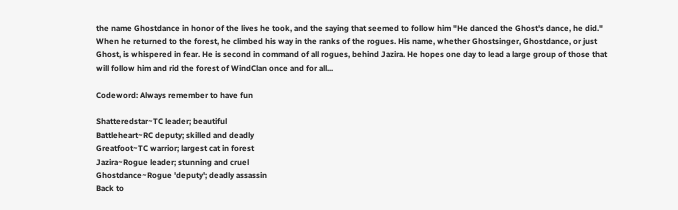the name Ghostdance in honor of the lives he took, and the saying that seemed to follow him "He danced the Ghost's dance, he did."
When he returned to the forest, he climbed his way in the ranks of the rogues. His name, whether Ghostsinger, Ghostdance, or just Ghost, is whispered in fear. He is second in command of all rogues, behind Jazira. He hopes one day to lead a large group of those that will follow him and rid the forest of WindClan once and for all...

Codeword: Always remember to have fun

Shatteredstar~TC leader; beautiful
Battleheart~RC deputy; skilled and deadly
Greatfoot~TC warrior; largest cat in forest
Jazira~Rogue leader; stunning and cruel
Ghostdance~Rogue 'deputy'; deadly assassin
Back to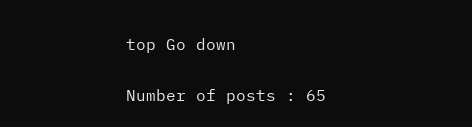top Go down

Number of posts : 65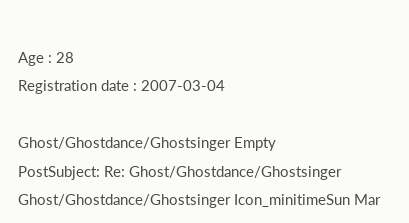Age : 28
Registration date : 2007-03-04

Ghost/Ghostdance/Ghostsinger Empty
PostSubject: Re: Ghost/Ghostdance/Ghostsinger   Ghost/Ghostdance/Ghostsinger Icon_minitimeSun Mar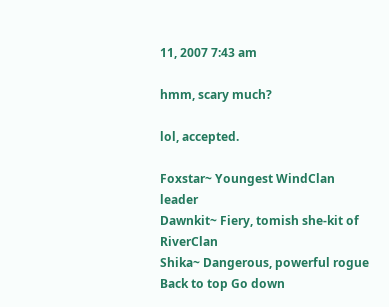11, 2007 7:43 am

hmm, scary much?

lol, accepted.

Foxstar~ Youngest WindClan leader
Dawnkit~ Fiery, tomish she-kit of RiverClan
Shika~ Dangerous, powerful rogue
Back to top Go down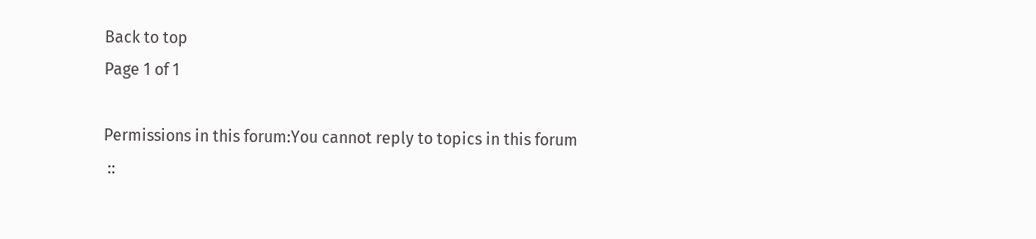Back to top
Page 1 of 1

Permissions in this forum:You cannot reply to topics in this forum
 ::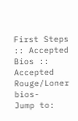First Steps :: Accepted Bios :: Accepted Rouge/Loner bios-
Jump to: